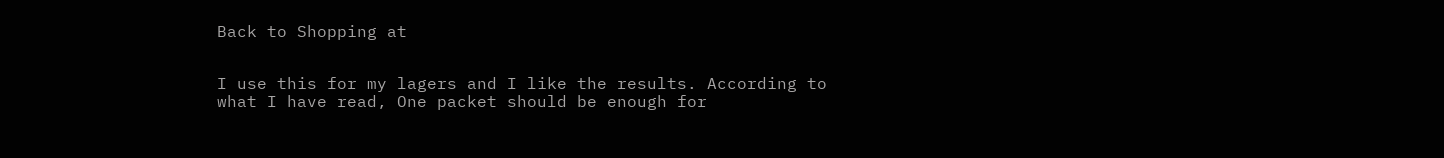Back to Shopping at


I use this for my lagers and I like the results. According to
what I have read, One packet should be enough for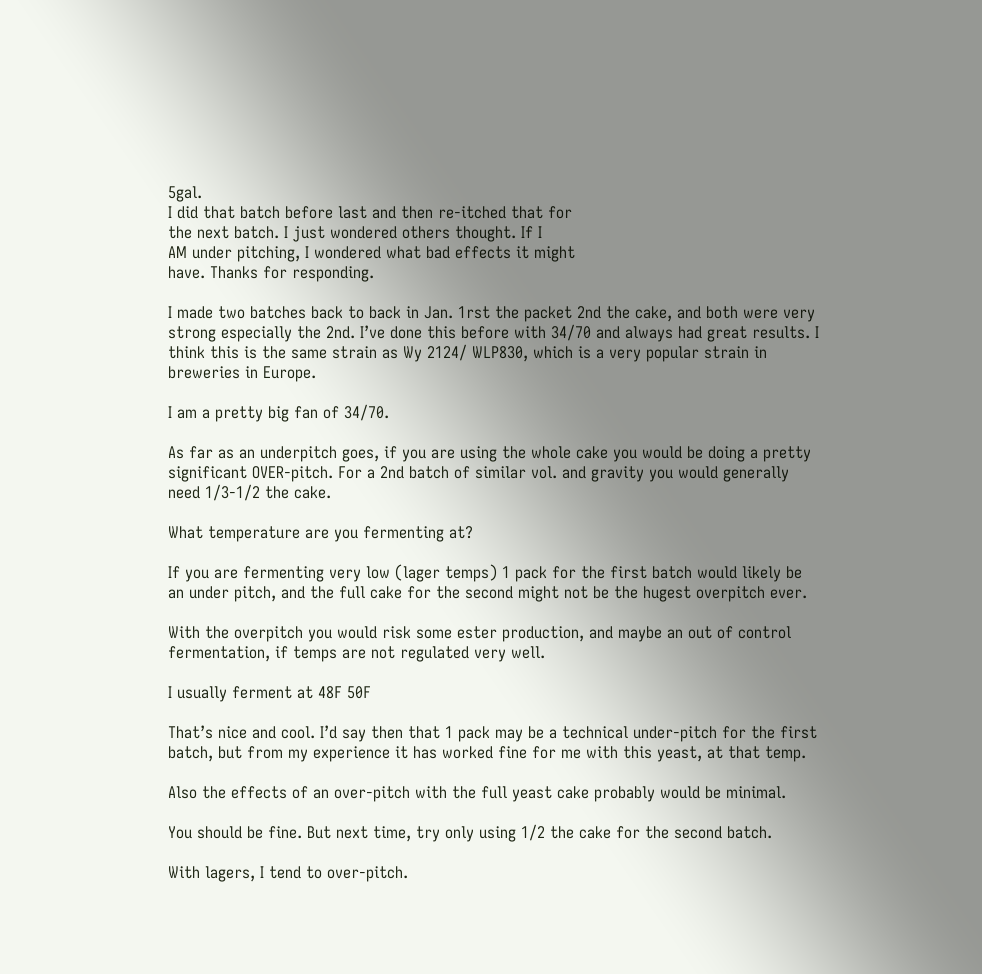5gal.
I did that batch before last and then re-itched that for
the next batch. I just wondered others thought. If I
AM under pitching, I wondered what bad effects it might
have. Thanks for responding.

I made two batches back to back in Jan. 1rst the packet 2nd the cake, and both were very strong especially the 2nd. I’ve done this before with 34/70 and always had great results. I think this is the same strain as Wy 2124/ WLP830, which is a very popular strain in breweries in Europe.

I am a pretty big fan of 34/70.

As far as an underpitch goes, if you are using the whole cake you would be doing a pretty significant OVER-pitch. For a 2nd batch of similar vol. and gravity you would generally need 1/3-1/2 the cake.

What temperature are you fermenting at?

If you are fermenting very low (lager temps) 1 pack for the first batch would likely be an under pitch, and the full cake for the second might not be the hugest overpitch ever.

With the overpitch you would risk some ester production, and maybe an out of control fermentation, if temps are not regulated very well.

I usually ferment at 48F 50F

That’s nice and cool. I’d say then that 1 pack may be a technical under-pitch for the first batch, but from my experience it has worked fine for me with this yeast, at that temp.

Also the effects of an over-pitch with the full yeast cake probably would be minimal.

You should be fine. But next time, try only using 1/2 the cake for the second batch.

With lagers, I tend to over-pitch.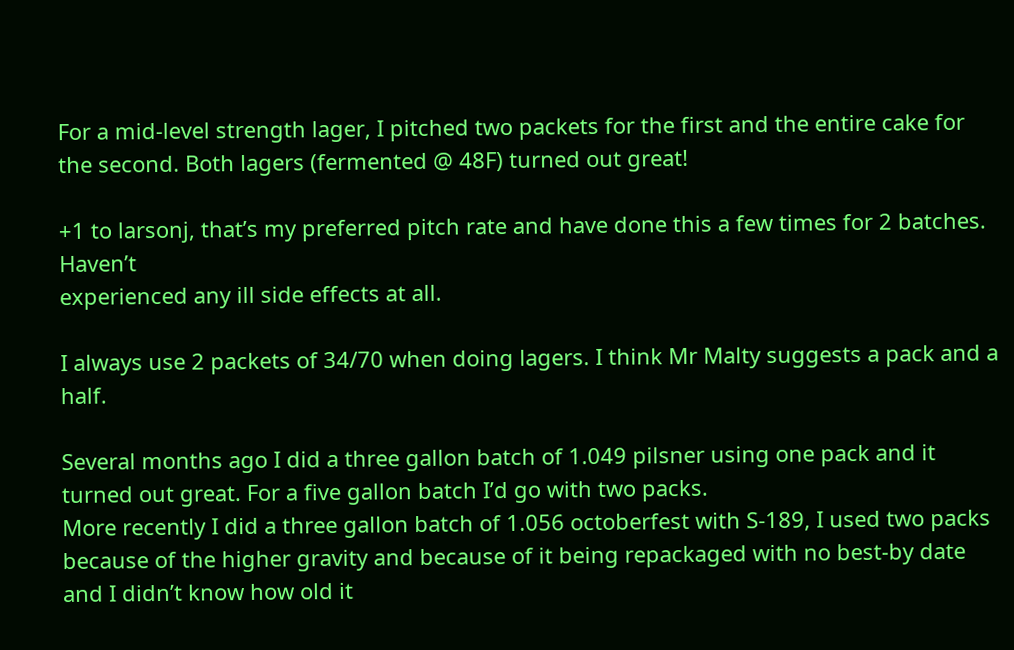For a mid-level strength lager, I pitched two packets for the first and the entire cake for the second. Both lagers (fermented @ 48F) turned out great!

+1 to larsonj, that’s my preferred pitch rate and have done this a few times for 2 batches. Haven’t
experienced any ill side effects at all.

I always use 2 packets of 34/70 when doing lagers. I think Mr Malty suggests a pack and a half.

Several months ago I did a three gallon batch of 1.049 pilsner using one pack and it turned out great. For a five gallon batch I’d go with two packs.
More recently I did a three gallon batch of 1.056 octoberfest with S-189, I used two packs because of the higher gravity and because of it being repackaged with no best-by date and I didn’t know how old it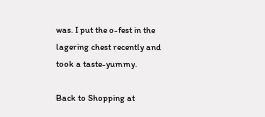was. I put the o-fest in the lagering chest recently and took a taste-yummy.

Back to Shopping at